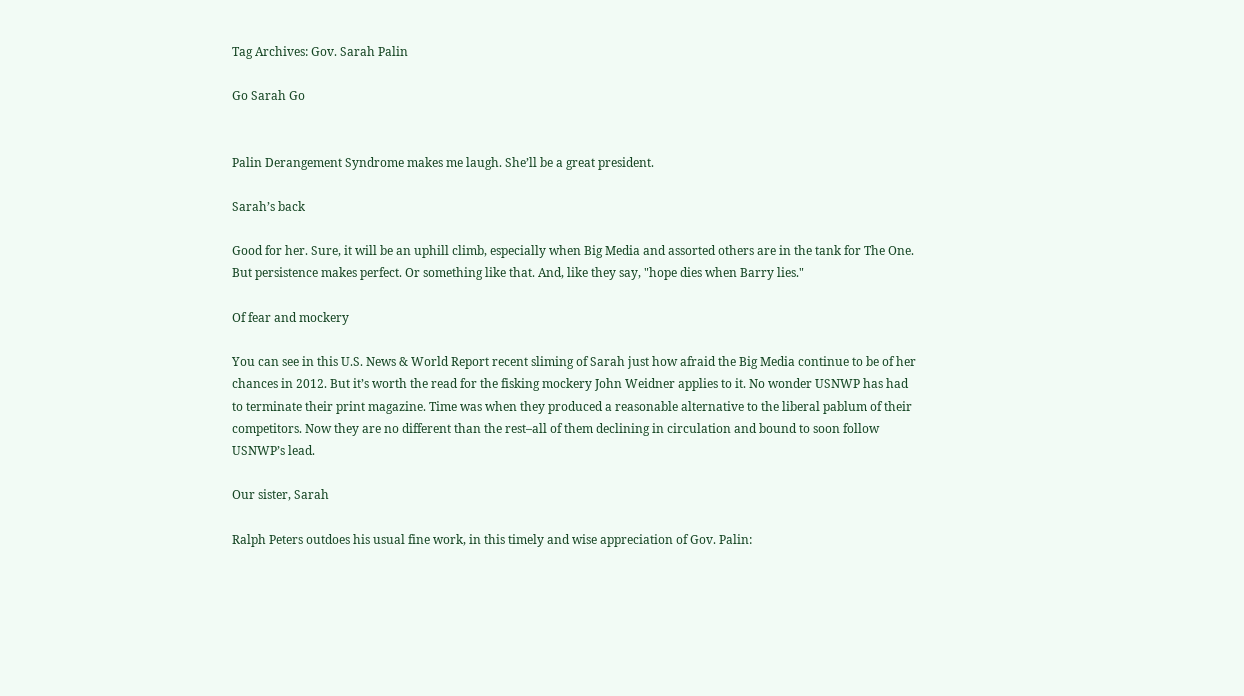Tag Archives: Gov. Sarah Palin

Go Sarah Go


Palin Derangement Syndrome makes me laugh. She’ll be a great president.

Sarah’s back

Good for her. Sure, it will be an uphill climb, especially when Big Media and assorted others are in the tank for The One. But persistence makes perfect. Or something like that. And, like they say, "hope dies when Barry lies."

Of fear and mockery

You can see in this U.S. News & World Report recent sliming of Sarah just how afraid the Big Media continue to be of her chances in 2012. But it’s worth the read for the fisking mockery John Weidner applies to it. No wonder USNWP has had to terminate their print magazine. Time was when they produced a reasonable alternative to the liberal pablum of their competitors. Now they are no different than the rest–all of them declining in circulation and bound to soon follow USNWP’s lead.

Our sister, Sarah

Ralph Peters outdoes his usual fine work, in this timely and wise appreciation of Gov. Palin: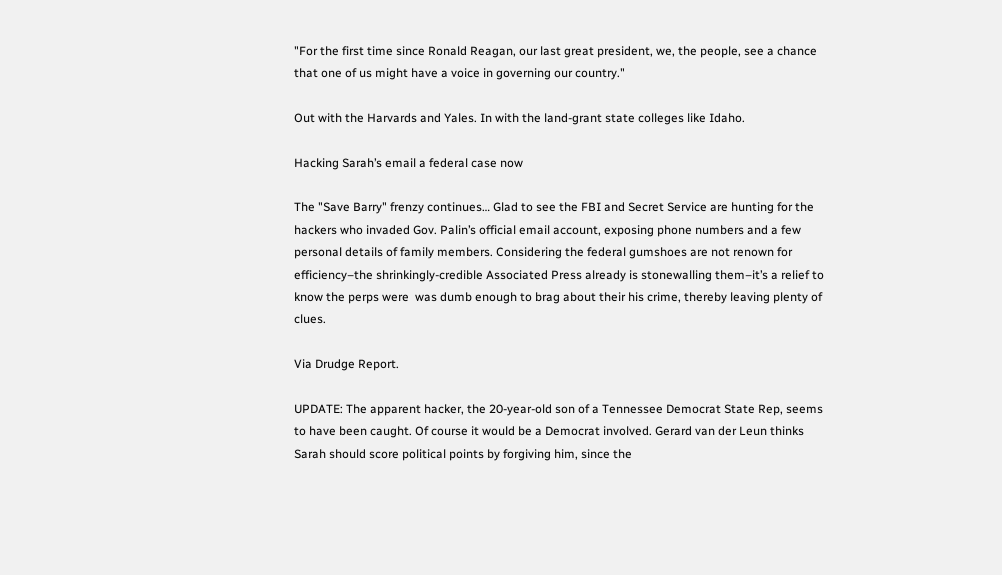"For the first time since Ronald Reagan, our last great president, we, the people, see a chance that one of us might have a voice in governing our country."

Out with the Harvards and Yales. In with the land-grant state colleges like Idaho.

Hacking Sarah’s email a federal case now

The "Save Barry" frenzy continues… Glad to see the FBI and Secret Service are hunting for the hackers who invaded Gov. Palin’s official email account, exposing phone numbers and a few personal details of family members. Considering the federal gumshoes are not renown for efficiency–the shrinkingly-credible Associated Press already is stonewalling them–it’s a relief to know the perps were  was dumb enough to brag about their his crime, thereby leaving plenty of clues.

Via Drudge Report.

UPDATE: The apparent hacker, the 20-year-old son of a Tennessee Democrat State Rep, seems to have been caught. Of course it would be a Democrat involved. Gerard van der Leun thinks Sarah should score political points by forgiving him, since the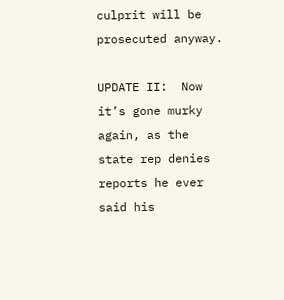culprit will be prosecuted anyway.

UPDATE II:  Now it’s gone murky again, as the state rep denies reports he ever said his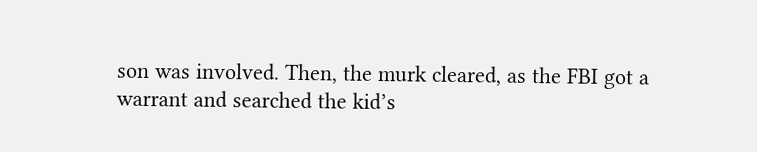son was involved. Then, the murk cleared, as the FBI got a warrant and searched the kid’s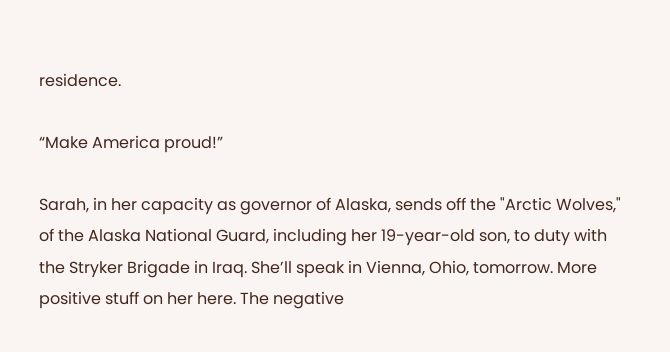residence.

“Make America proud!”

Sarah, in her capacity as governor of Alaska, sends off the "Arctic Wolves," of the Alaska National Guard, including her 19-year-old son, to duty with the Stryker Brigade in Iraq. She’ll speak in Vienna, Ohio, tomorrow. More positive stuff on her here. The negative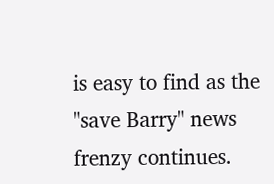is easy to find as the "save Barry" news frenzy continues.